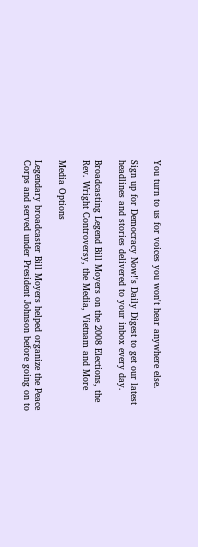You turn to us for voices you won't hear anywhere else.

Sign up for Democracy Now!'s Daily Digest to get our latest headlines and stories delivered to your inbox every day.

Broadcasting Legend Bill Moyers on the 2008 Elections, the Rev. Wright Controversy, the Media, Vietnam and More

Media Options

Legendary broadcaster Bill Moyers helped organize the Peace Corps and served under President Johnson before going on to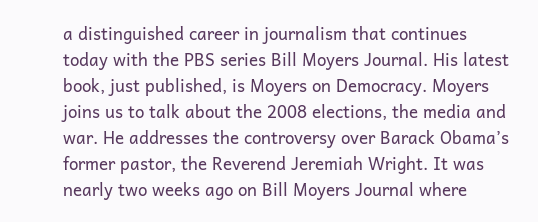a distinguished career in journalism that continues today with the PBS series Bill Moyers Journal. His latest book, just published, is Moyers on Democracy. Moyers joins us to talk about the 2008 elections, the media and war. He addresses the controversy over Barack Obama’s former pastor, the Reverend Jeremiah Wright. It was nearly two weeks ago on Bill Moyers Journal where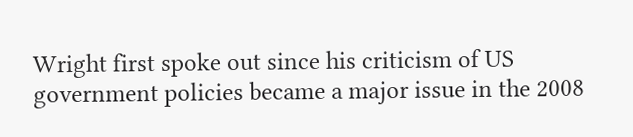Wright first spoke out since his criticism of US government policies became a major issue in the 2008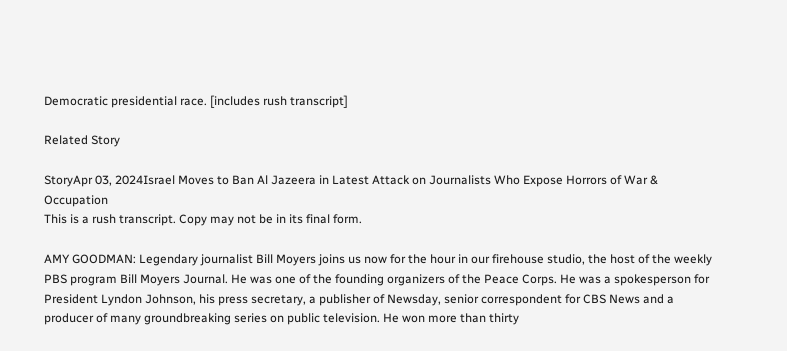Democratic presidential race. [includes rush transcript]

Related Story

StoryApr 03, 2024Israel Moves to Ban Al Jazeera in Latest Attack on Journalists Who Expose Horrors of War & Occupation
This is a rush transcript. Copy may not be in its final form.

AMY GOODMAN: Legendary journalist Bill Moyers joins us now for the hour in our firehouse studio, the host of the weekly PBS program Bill Moyers Journal. He was one of the founding organizers of the Peace Corps. He was a spokesperson for President Lyndon Johnson, his press secretary, a publisher of Newsday, senior correspondent for CBS News and a producer of many groundbreaking series on public television. He won more than thirty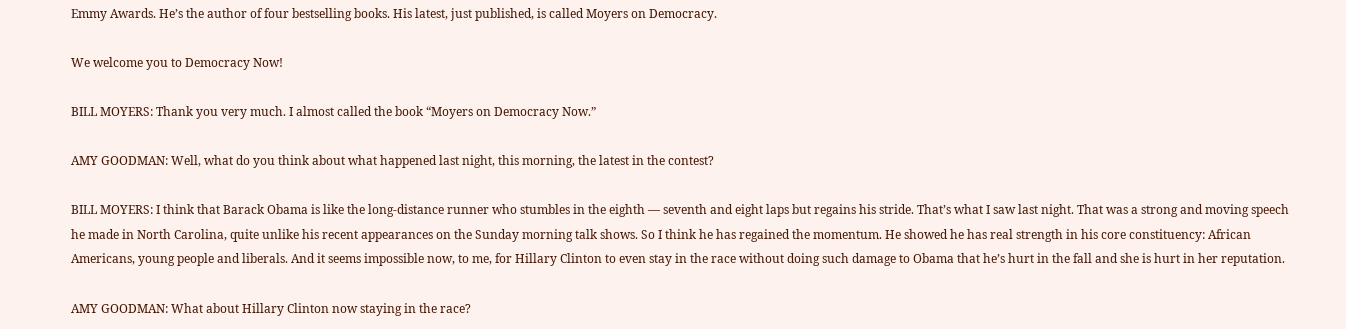Emmy Awards. He’s the author of four bestselling books. His latest, just published, is called Moyers on Democracy.

We welcome you to Democracy Now!

BILL MOYERS: Thank you very much. I almost called the book “Moyers on Democracy Now.”

AMY GOODMAN: Well, what do you think about what happened last night, this morning, the latest in the contest?

BILL MOYERS: I think that Barack Obama is like the long-distance runner who stumbles in the eighth — seventh and eight laps but regains his stride. That’s what I saw last night. That was a strong and moving speech he made in North Carolina, quite unlike his recent appearances on the Sunday morning talk shows. So I think he has regained the momentum. He showed he has real strength in his core constituency: African Americans, young people and liberals. And it seems impossible now, to me, for Hillary Clinton to even stay in the race without doing such damage to Obama that he’s hurt in the fall and she is hurt in her reputation.

AMY GOODMAN: What about Hillary Clinton now staying in the race?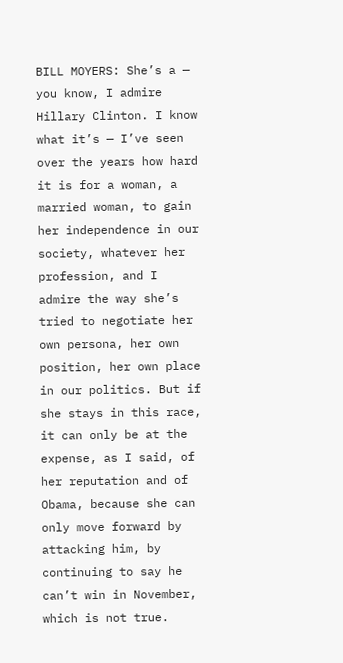BILL MOYERS: She’s a — you know, I admire Hillary Clinton. I know what it’s — I’ve seen over the years how hard it is for a woman, a married woman, to gain her independence in our society, whatever her profession, and I admire the way she’s tried to negotiate her own persona, her own position, her own place in our politics. But if she stays in this race, it can only be at the expense, as I said, of her reputation and of Obama, because she can only move forward by attacking him, by continuing to say he can’t win in November, which is not true.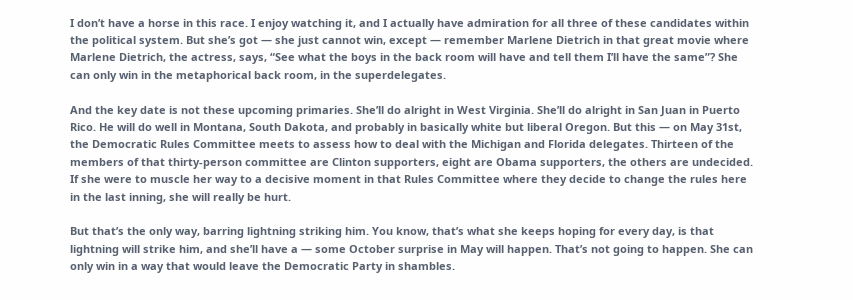I don’t have a horse in this race. I enjoy watching it, and I actually have admiration for all three of these candidates within the political system. But she’s got — she just cannot win, except — remember Marlene Dietrich in that great movie where Marlene Dietrich, the actress, says, “See what the boys in the back room will have and tell them I’ll have the same”? She can only win in the metaphorical back room, in the superdelegates.

And the key date is not these upcoming primaries. She’ll do alright in West Virginia. She’ll do alright in San Juan in Puerto Rico. He will do well in Montana, South Dakota, and probably in basically white but liberal Oregon. But this — on May 31st, the Democratic Rules Committee meets to assess how to deal with the Michigan and Florida delegates. Thirteen of the members of that thirty-person committee are Clinton supporters, eight are Obama supporters, the others are undecided. If she were to muscle her way to a decisive moment in that Rules Committee where they decide to change the rules here in the last inning, she will really be hurt.

But that’s the only way, barring lightning striking him. You know, that’s what she keeps hoping for every day, is that lightning will strike him, and she’ll have a — some October surprise in May will happen. That’s not going to happen. She can only win in a way that would leave the Democratic Party in shambles.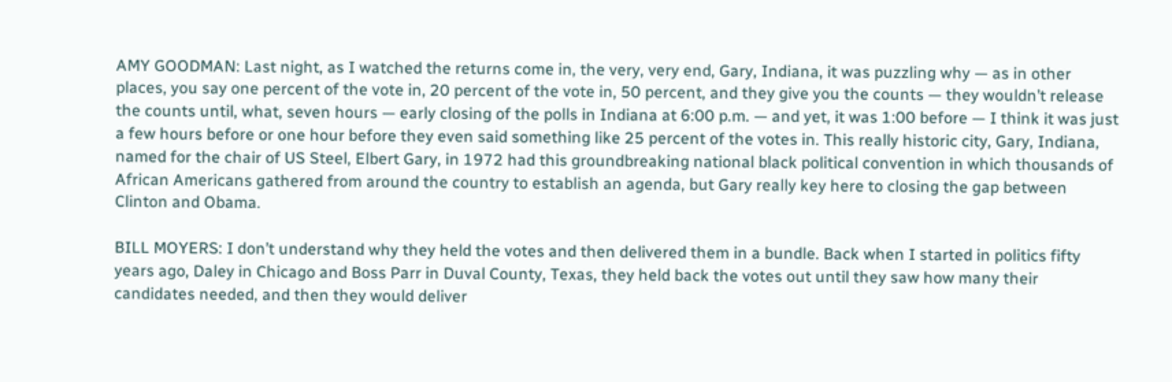AMY GOODMAN: Last night, as I watched the returns come in, the very, very end, Gary, Indiana, it was puzzling why — as in other places, you say one percent of the vote in, 20 percent of the vote in, 50 percent, and they give you the counts — they wouldn’t release the counts until, what, seven hours — early closing of the polls in Indiana at 6:00 p.m. — and yet, it was 1:00 before — I think it was just a few hours before or one hour before they even said something like 25 percent of the votes in. This really historic city, Gary, Indiana, named for the chair of US Steel, Elbert Gary, in 1972 had this groundbreaking national black political convention in which thousands of African Americans gathered from around the country to establish an agenda, but Gary really key here to closing the gap between Clinton and Obama.

BILL MOYERS: I don’t understand why they held the votes and then delivered them in a bundle. Back when I started in politics fifty years ago, Daley in Chicago and Boss Parr in Duval County, Texas, they held back the votes out until they saw how many their candidates needed, and then they would deliver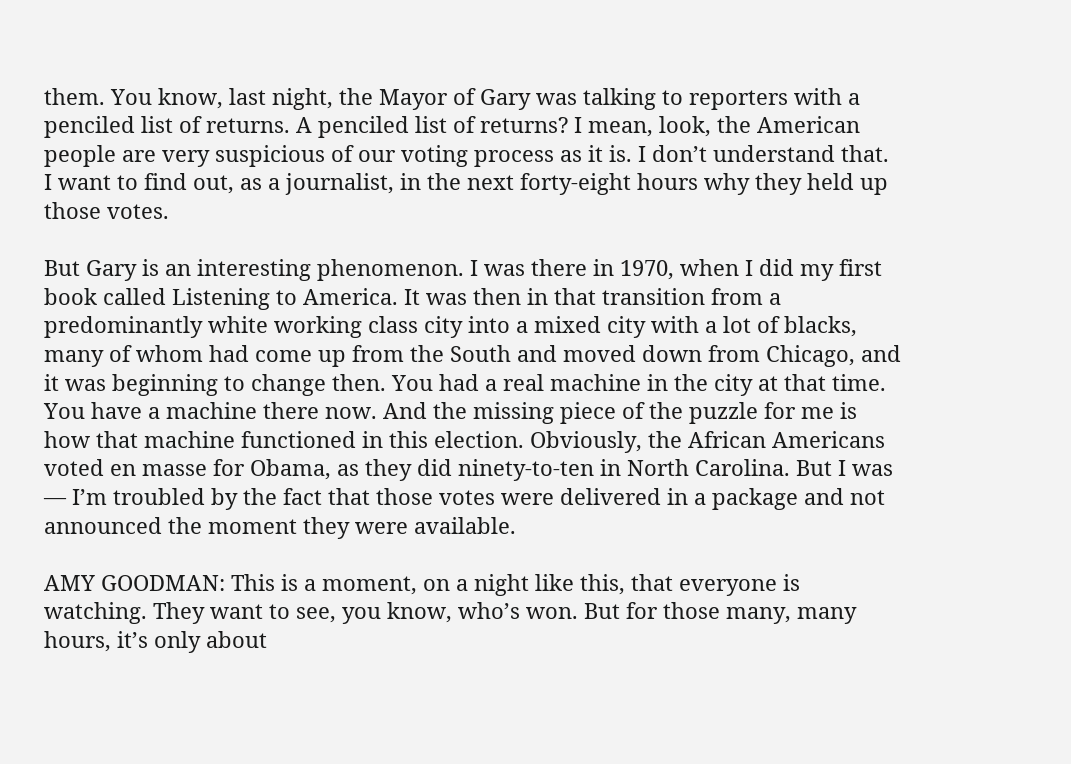them. You know, last night, the Mayor of Gary was talking to reporters with a penciled list of returns. A penciled list of returns? I mean, look, the American people are very suspicious of our voting process as it is. I don’t understand that. I want to find out, as a journalist, in the next forty-eight hours why they held up those votes.

But Gary is an interesting phenomenon. I was there in 1970, when I did my first book called Listening to America. It was then in that transition from a predominantly white working class city into a mixed city with a lot of blacks, many of whom had come up from the South and moved down from Chicago, and it was beginning to change then. You had a real machine in the city at that time. You have a machine there now. And the missing piece of the puzzle for me is how that machine functioned in this election. Obviously, the African Americans voted en masse for Obama, as they did ninety-to-ten in North Carolina. But I was — I’m troubled by the fact that those votes were delivered in a package and not announced the moment they were available.

AMY GOODMAN: This is a moment, on a night like this, that everyone is watching. They want to see, you know, who’s won. But for those many, many hours, it’s only about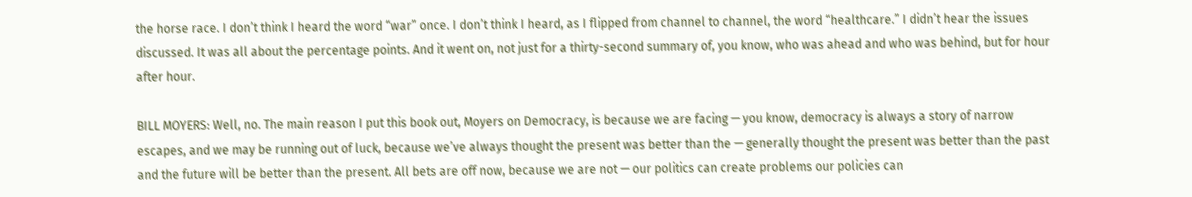the horse race. I don’t think I heard the word “war” once. I don’t think I heard, as I flipped from channel to channel, the word “healthcare.” I didn’t hear the issues discussed. It was all about the percentage points. And it went on, not just for a thirty-second summary of, you know, who was ahead and who was behind, but for hour after hour.

BILL MOYERS: Well, no. The main reason I put this book out, Moyers on Democracy, is because we are facing — you know, democracy is always a story of narrow escapes, and we may be running out of luck, because we’ve always thought the present was better than the — generally thought the present was better than the past and the future will be better than the present. All bets are off now, because we are not — our politics can create problems our policies can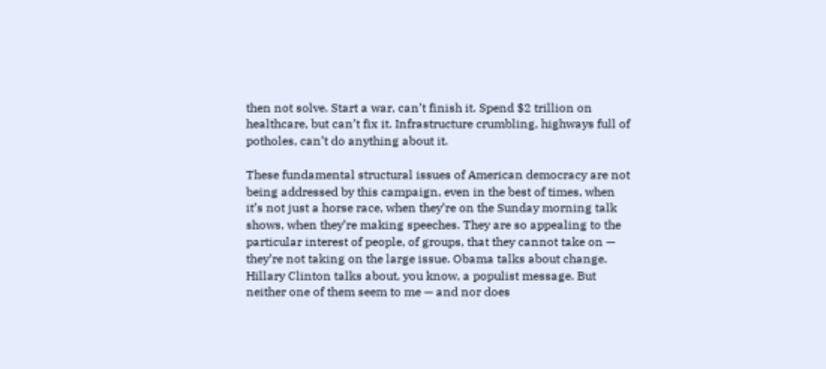then not solve. Start a war, can’t finish it. Spend $2 trillion on healthcare, but can’t fix it. Infrastructure crumbling, highways full of potholes, can’t do anything about it.

These fundamental structural issues of American democracy are not being addressed by this campaign, even in the best of times, when it’s not just a horse race, when they’re on the Sunday morning talk shows, when they’re making speeches. They are so appealing to the particular interest of people, of groups, that they cannot take on — they’re not taking on the large issue. Obama talks about change. Hillary Clinton talks about, you know, a populist message. But neither one of them seem to me — and nor does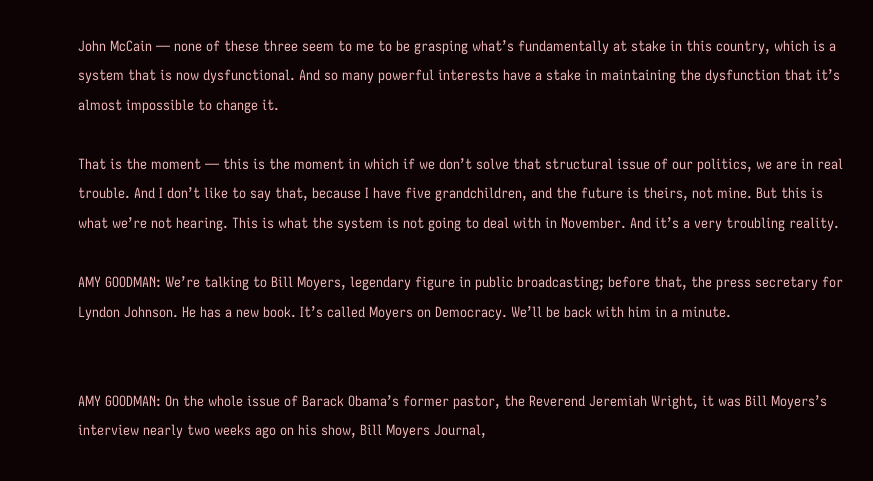John McCain — none of these three seem to me to be grasping what’s fundamentally at stake in this country, which is a system that is now dysfunctional. And so many powerful interests have a stake in maintaining the dysfunction that it’s almost impossible to change it.

That is the moment — this is the moment in which if we don’t solve that structural issue of our politics, we are in real trouble. And I don’t like to say that, because I have five grandchildren, and the future is theirs, not mine. But this is what we’re not hearing. This is what the system is not going to deal with in November. And it’s a very troubling reality.

AMY GOODMAN: We’re talking to Bill Moyers, legendary figure in public broadcasting; before that, the press secretary for Lyndon Johnson. He has a new book. It’s called Moyers on Democracy. We’ll be back with him in a minute.


AMY GOODMAN: On the whole issue of Barack Obama’s former pastor, the Reverend Jeremiah Wright, it was Bill Moyers’s interview nearly two weeks ago on his show, Bill Moyers Journal,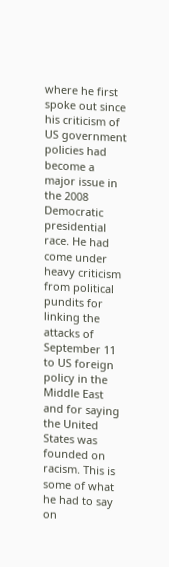where he first spoke out since his criticism of US government policies had become a major issue in the 2008 Democratic presidential race. He had come under heavy criticism from political pundits for linking the attacks of September 11 to US foreign policy in the Middle East and for saying the United States was founded on racism. This is some of what he had to say on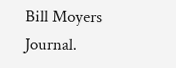Bill Moyers Journal.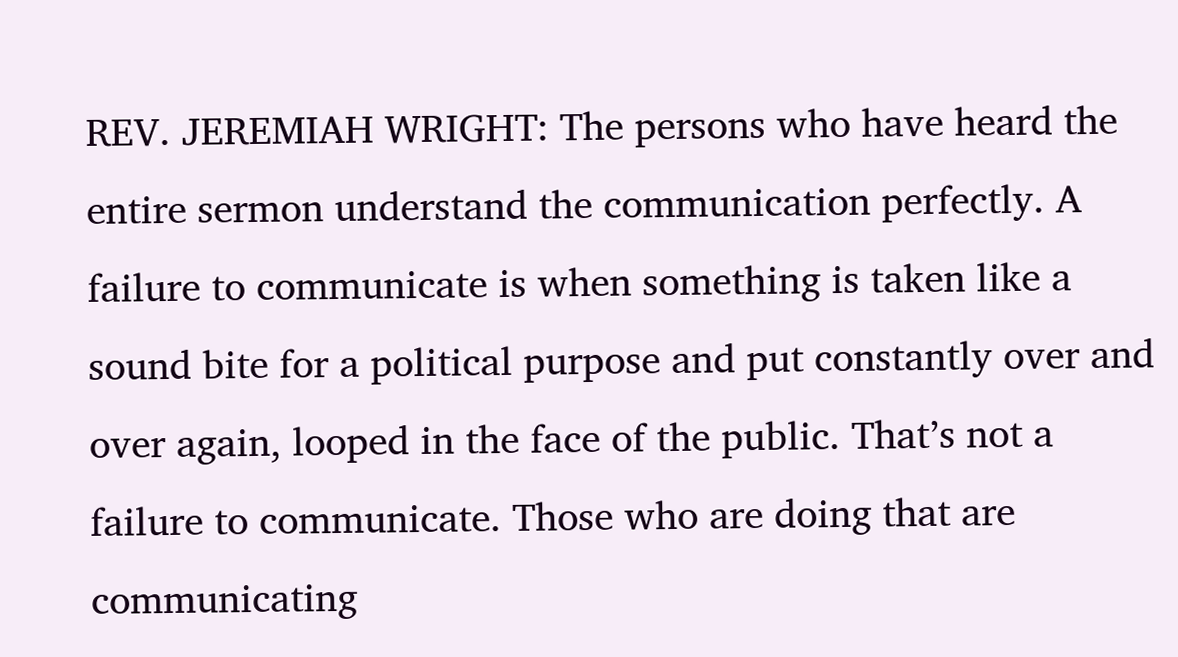REV. JEREMIAH WRIGHT: The persons who have heard the entire sermon understand the communication perfectly. A failure to communicate is when something is taken like a sound bite for a political purpose and put constantly over and over again, looped in the face of the public. That’s not a failure to communicate. Those who are doing that are communicating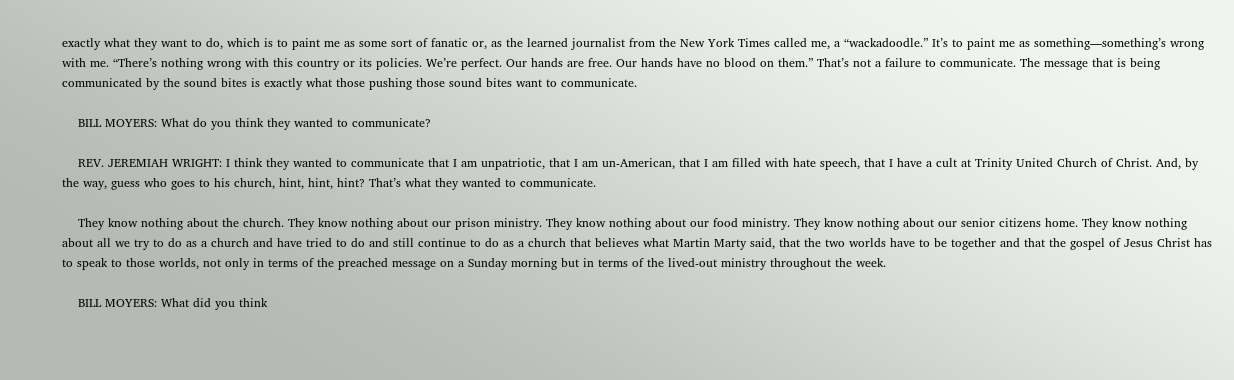exactly what they want to do, which is to paint me as some sort of fanatic or, as the learned journalist from the New York Times called me, a “wackadoodle.” It’s to paint me as something—something’s wrong with me. “There’s nothing wrong with this country or its policies. We’re perfect. Our hands are free. Our hands have no blood on them.” That’s not a failure to communicate. The message that is being communicated by the sound bites is exactly what those pushing those sound bites want to communicate.

    BILL MOYERS: What do you think they wanted to communicate?

    REV. JEREMIAH WRIGHT: I think they wanted to communicate that I am unpatriotic, that I am un-American, that I am filled with hate speech, that I have a cult at Trinity United Church of Christ. And, by the way, guess who goes to his church, hint, hint, hint? That’s what they wanted to communicate.

    They know nothing about the church. They know nothing about our prison ministry. They know nothing about our food ministry. They know nothing about our senior citizens home. They know nothing about all we try to do as a church and have tried to do and still continue to do as a church that believes what Martin Marty said, that the two worlds have to be together and that the gospel of Jesus Christ has to speak to those worlds, not only in terms of the preached message on a Sunday morning but in terms of the lived-out ministry throughout the week.

    BILL MOYERS: What did you think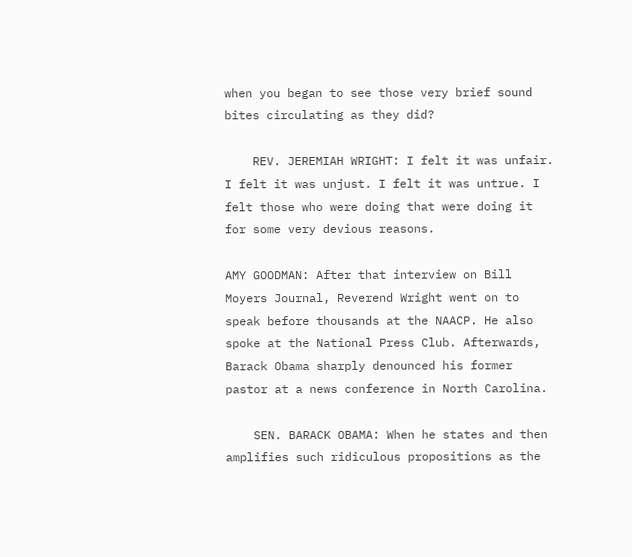when you began to see those very brief sound bites circulating as they did?

    REV. JEREMIAH WRIGHT: I felt it was unfair. I felt it was unjust. I felt it was untrue. I felt those who were doing that were doing it for some very devious reasons.

AMY GOODMAN: After that interview on Bill Moyers Journal, Reverend Wright went on to speak before thousands at the NAACP. He also spoke at the National Press Club. Afterwards, Barack Obama sharply denounced his former pastor at a news conference in North Carolina.

    SEN. BARACK OBAMA: When he states and then amplifies such ridiculous propositions as the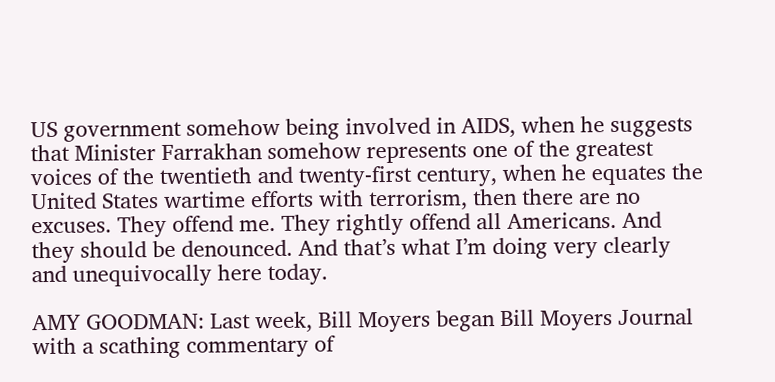US government somehow being involved in AIDS, when he suggests that Minister Farrakhan somehow represents one of the greatest voices of the twentieth and twenty-first century, when he equates the United States wartime efforts with terrorism, then there are no excuses. They offend me. They rightly offend all Americans. And they should be denounced. And that’s what I’m doing very clearly and unequivocally here today.

AMY GOODMAN: Last week, Bill Moyers began Bill Moyers Journal with a scathing commentary of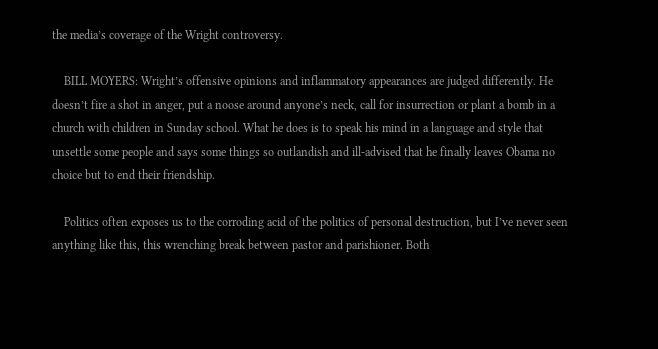the media’s coverage of the Wright controversy.

    BILL MOYERS: Wright’s offensive opinions and inflammatory appearances are judged differently. He doesn’t fire a shot in anger, put a noose around anyone’s neck, call for insurrection or plant a bomb in a church with children in Sunday school. What he does is to speak his mind in a language and style that unsettle some people and says some things so outlandish and ill-advised that he finally leaves Obama no choice but to end their friendship.

    Politics often exposes us to the corroding acid of the politics of personal destruction, but I’ve never seen anything like this, this wrenching break between pastor and parishioner. Both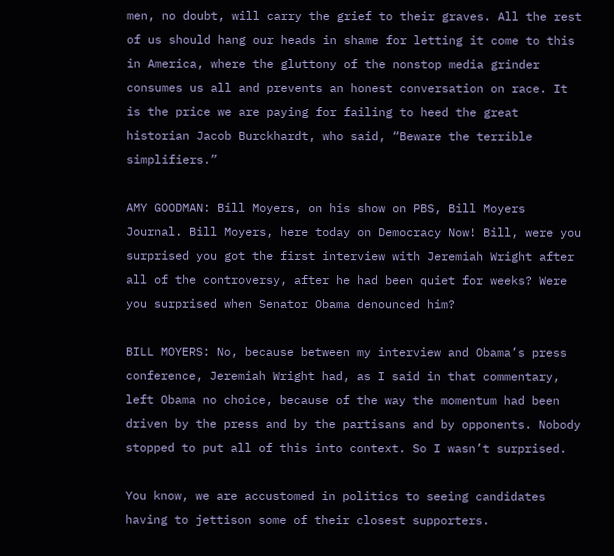men, no doubt, will carry the grief to their graves. All the rest of us should hang our heads in shame for letting it come to this in America, where the gluttony of the nonstop media grinder consumes us all and prevents an honest conversation on race. It is the price we are paying for failing to heed the great historian Jacob Burckhardt, who said, “Beware the terrible simplifiers.”

AMY GOODMAN: Bill Moyers, on his show on PBS, Bill Moyers Journal. Bill Moyers, here today on Democracy Now! Bill, were you surprised you got the first interview with Jeremiah Wright after all of the controversy, after he had been quiet for weeks? Were you surprised when Senator Obama denounced him?

BILL MOYERS: No, because between my interview and Obama’s press conference, Jeremiah Wright had, as I said in that commentary, left Obama no choice, because of the way the momentum had been driven by the press and by the partisans and by opponents. Nobody stopped to put all of this into context. So I wasn’t surprised.

You know, we are accustomed in politics to seeing candidates having to jettison some of their closest supporters.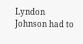Lyndon Johnson had to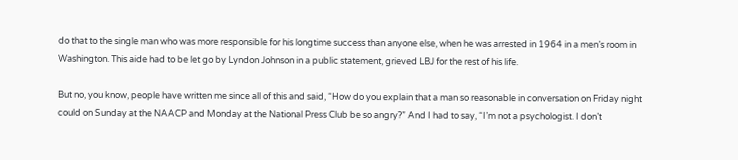do that to the single man who was more responsible for his longtime success than anyone else, when he was arrested in 1964 in a men’s room in Washington. This aide had to be let go by Lyndon Johnson in a public statement, grieved LBJ for the rest of his life.

But no, you know, people have written me since all of this and said, “How do you explain that a man so reasonable in conversation on Friday night could on Sunday at the NAACP and Monday at the National Press Club be so angry?” And I had to say, “I’m not a psychologist. I don’t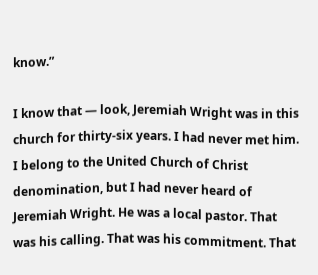know.”

I know that — look, Jeremiah Wright was in this church for thirty-six years. I had never met him. I belong to the United Church of Christ denomination, but I had never heard of Jeremiah Wright. He was a local pastor. That was his calling. That was his commitment. That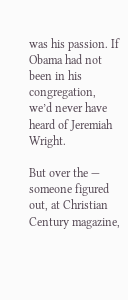was his passion. If Obama had not been in his congregation, we’d never have heard of Jeremiah Wright.

But over the — someone figured out, at Christian Century magazine,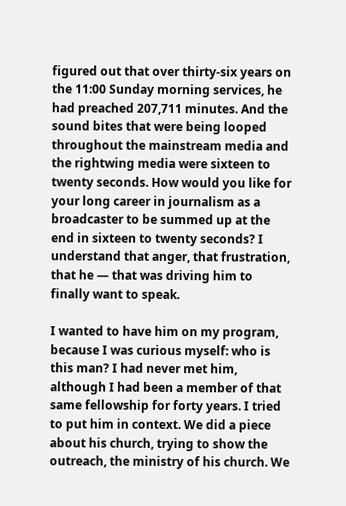figured out that over thirty-six years on the 11:00 Sunday morning services, he had preached 207,711 minutes. And the sound bites that were being looped throughout the mainstream media and the rightwing media were sixteen to twenty seconds. How would you like for your long career in journalism as a broadcaster to be summed up at the end in sixteen to twenty seconds? I understand that anger, that frustration, that he — that was driving him to finally want to speak.

I wanted to have him on my program, because I was curious myself: who is this man? I had never met him, although I had been a member of that same fellowship for forty years. I tried to put him in context. We did a piece about his church, trying to show the outreach, the ministry of his church. We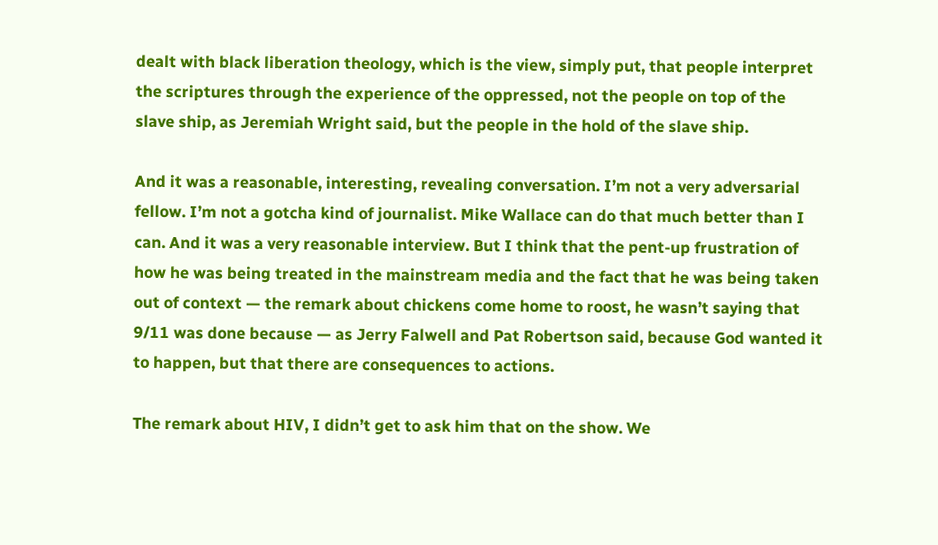dealt with black liberation theology, which is the view, simply put, that people interpret the scriptures through the experience of the oppressed, not the people on top of the slave ship, as Jeremiah Wright said, but the people in the hold of the slave ship.

And it was a reasonable, interesting, revealing conversation. I’m not a very adversarial fellow. I’m not a gotcha kind of journalist. Mike Wallace can do that much better than I can. And it was a very reasonable interview. But I think that the pent-up frustration of how he was being treated in the mainstream media and the fact that he was being taken out of context — the remark about chickens come home to roost, he wasn’t saying that 9/11 was done because — as Jerry Falwell and Pat Robertson said, because God wanted it to happen, but that there are consequences to actions.

The remark about HIV, I didn’t get to ask him that on the show. We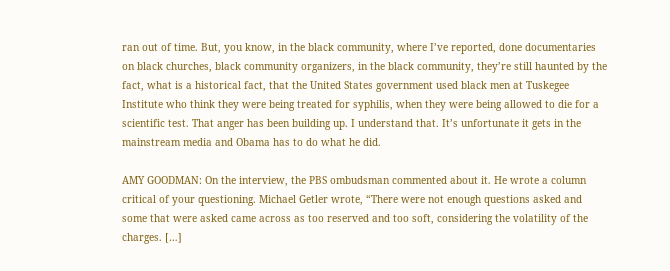ran out of time. But, you know, in the black community, where I’ve reported, done documentaries on black churches, black community organizers, in the black community, they’re still haunted by the fact, what is a historical fact, that the United States government used black men at Tuskegee Institute who think they were being treated for syphilis, when they were being allowed to die for a scientific test. That anger has been building up. I understand that. It’s unfortunate it gets in the mainstream media and Obama has to do what he did.

AMY GOODMAN: On the interview, the PBS ombudsman commented about it. He wrote a column critical of your questioning. Michael Getler wrote, “There were not enough questions asked and some that were asked came across as too reserved and too soft, considering the volatility of the charges. […]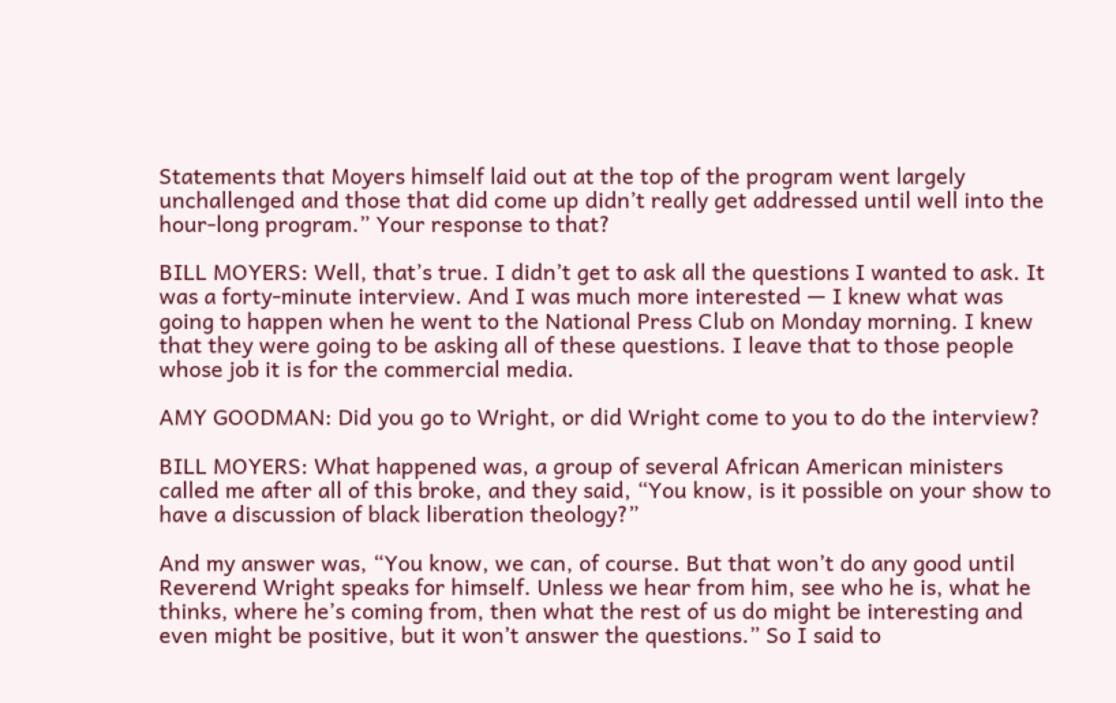Statements that Moyers himself laid out at the top of the program went largely unchallenged and those that did come up didn’t really get addressed until well into the hour-long program.” Your response to that?

BILL MOYERS: Well, that’s true. I didn’t get to ask all the questions I wanted to ask. It was a forty-minute interview. And I was much more interested — I knew what was going to happen when he went to the National Press Club on Monday morning. I knew that they were going to be asking all of these questions. I leave that to those people whose job it is for the commercial media.

AMY GOODMAN: Did you go to Wright, or did Wright come to you to do the interview?

BILL MOYERS: What happened was, a group of several African American ministers called me after all of this broke, and they said, “You know, is it possible on your show to have a discussion of black liberation theology?”

And my answer was, “You know, we can, of course. But that won’t do any good until Reverend Wright speaks for himself. Unless we hear from him, see who he is, what he thinks, where he’s coming from, then what the rest of us do might be interesting and even might be positive, but it won’t answer the questions.” So I said to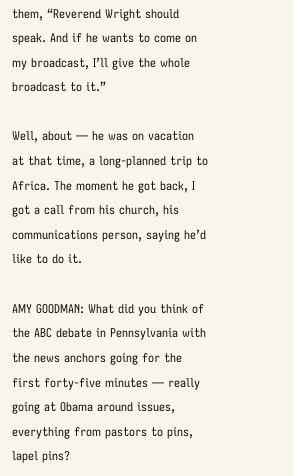them, “Reverend Wright should speak. And if he wants to come on my broadcast, I’ll give the whole broadcast to it.”

Well, about — he was on vacation at that time, a long-planned trip to Africa. The moment he got back, I got a call from his church, his communications person, saying he’d like to do it.

AMY GOODMAN: What did you think of the ABC debate in Pennsylvania with the news anchors going for the first forty-five minutes — really going at Obama around issues, everything from pastors to pins, lapel pins?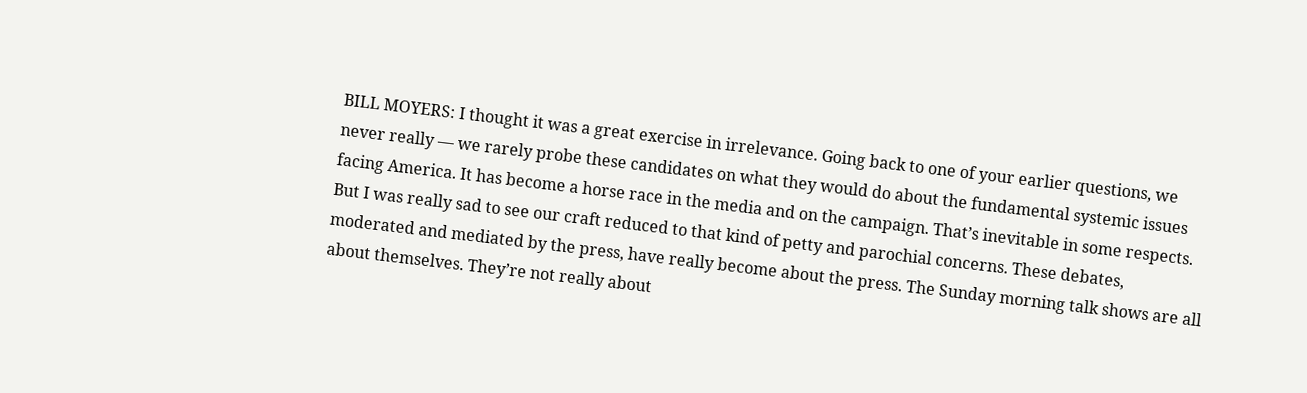BILL MOYERS: I thought it was a great exercise in irrelevance. Going back to one of your earlier questions, we never really — we rarely probe these candidates on what they would do about the fundamental systemic issues facing America. It has become a horse race in the media and on the campaign. That’s inevitable in some respects. But I was really sad to see our craft reduced to that kind of petty and parochial concerns. These debates, moderated and mediated by the press, have really become about the press. The Sunday morning talk shows are all about themselves. They’re not really about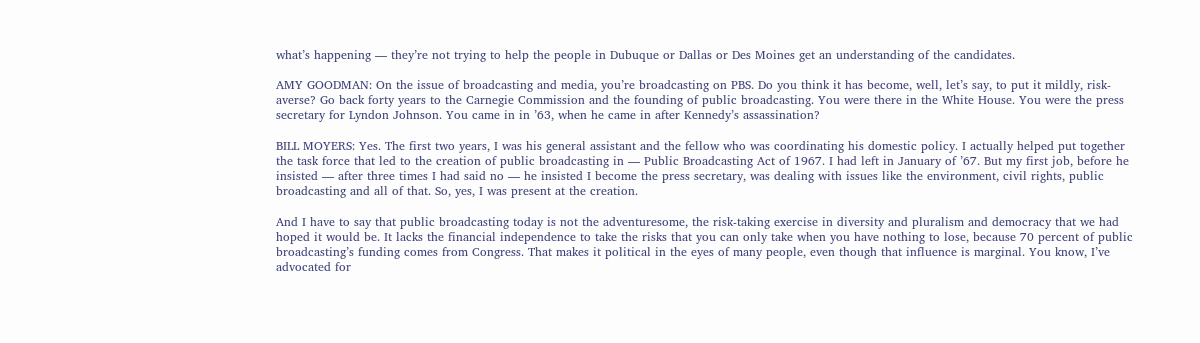what’s happening — they’re not trying to help the people in Dubuque or Dallas or Des Moines get an understanding of the candidates.

AMY GOODMAN: On the issue of broadcasting and media, you’re broadcasting on PBS. Do you think it has become, well, let’s say, to put it mildly, risk-averse? Go back forty years to the Carnegie Commission and the founding of public broadcasting. You were there in the White House. You were the press secretary for Lyndon Johnson. You came in in ’63, when he came in after Kennedy’s assassination?

BILL MOYERS: Yes. The first two years, I was his general assistant and the fellow who was coordinating his domestic policy. I actually helped put together the task force that led to the creation of public broadcasting in — Public Broadcasting Act of 1967. I had left in January of ’67. But my first job, before he insisted — after three times I had said no — he insisted I become the press secretary, was dealing with issues like the environment, civil rights, public broadcasting and all of that. So, yes, I was present at the creation.

And I have to say that public broadcasting today is not the adventuresome, the risk-taking exercise in diversity and pluralism and democracy that we had hoped it would be. It lacks the financial independence to take the risks that you can only take when you have nothing to lose, because 70 percent of public broadcasting’s funding comes from Congress. That makes it political in the eyes of many people, even though that influence is marginal. You know, I’ve advocated for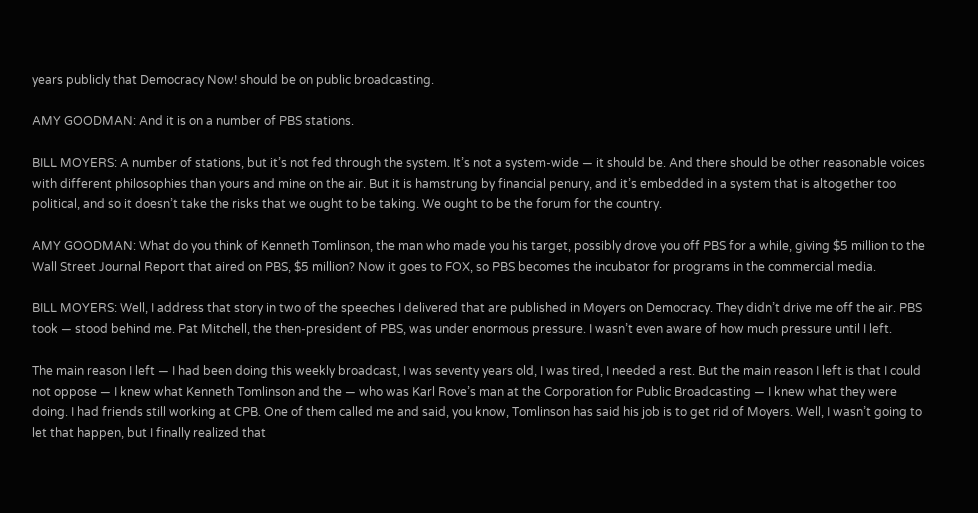years publicly that Democracy Now! should be on public broadcasting.

AMY GOODMAN: And it is on a number of PBS stations.

BILL MOYERS: A number of stations, but it’s not fed through the system. It’s not a system-wide — it should be. And there should be other reasonable voices with different philosophies than yours and mine on the air. But it is hamstrung by financial penury, and it’s embedded in a system that is altogether too political, and so it doesn’t take the risks that we ought to be taking. We ought to be the forum for the country.

AMY GOODMAN: What do you think of Kenneth Tomlinson, the man who made you his target, possibly drove you off PBS for a while, giving $5 million to the Wall Street Journal Report that aired on PBS, $5 million? Now it goes to FOX, so PBS becomes the incubator for programs in the commercial media.

BILL MOYERS: Well, I address that story in two of the speeches I delivered that are published in Moyers on Democracy. They didn’t drive me off the air. PBS took — stood behind me. Pat Mitchell, the then-president of PBS, was under enormous pressure. I wasn’t even aware of how much pressure until I left.

The main reason I left — I had been doing this weekly broadcast, I was seventy years old, I was tired, I needed a rest. But the main reason I left is that I could not oppose — I knew what Kenneth Tomlinson and the — who was Karl Rove’s man at the Corporation for Public Broadcasting — I knew what they were doing. I had friends still working at CPB. One of them called me and said, you know, Tomlinson has said his job is to get rid of Moyers. Well, I wasn’t going to let that happen, but I finally realized that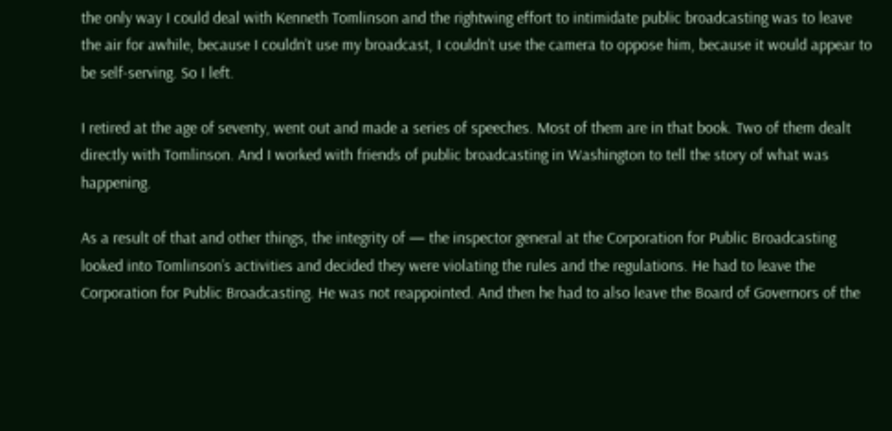the only way I could deal with Kenneth Tomlinson and the rightwing effort to intimidate public broadcasting was to leave the air for awhile, because I couldn’t use my broadcast, I couldn’t use the camera to oppose him, because it would appear to be self-serving. So I left.

I retired at the age of seventy, went out and made a series of speeches. Most of them are in that book. Two of them dealt directly with Tomlinson. And I worked with friends of public broadcasting in Washington to tell the story of what was happening.

As a result of that and other things, the integrity of — the inspector general at the Corporation for Public Broadcasting looked into Tomlinson’s activities and decided they were violating the rules and the regulations. He had to leave the Corporation for Public Broadcasting. He was not reappointed. And then he had to also leave the Board of Governors of the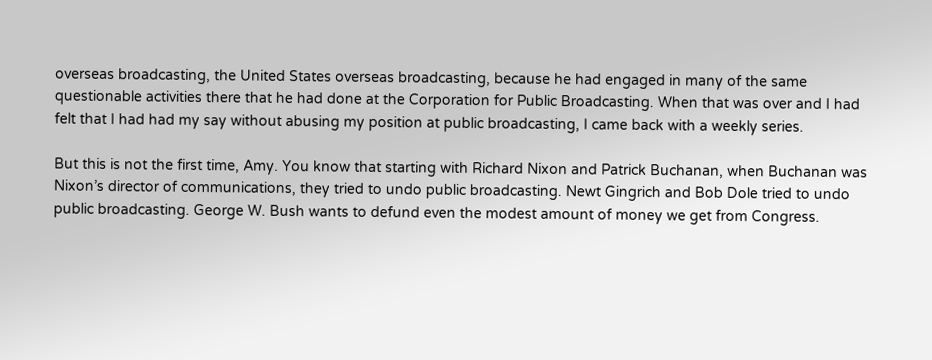overseas broadcasting, the United States overseas broadcasting, because he had engaged in many of the same questionable activities there that he had done at the Corporation for Public Broadcasting. When that was over and I had felt that I had had my say without abusing my position at public broadcasting, I came back with a weekly series.

But this is not the first time, Amy. You know that starting with Richard Nixon and Patrick Buchanan, when Buchanan was Nixon’s director of communications, they tried to undo public broadcasting. Newt Gingrich and Bob Dole tried to undo public broadcasting. George W. Bush wants to defund even the modest amount of money we get from Congress.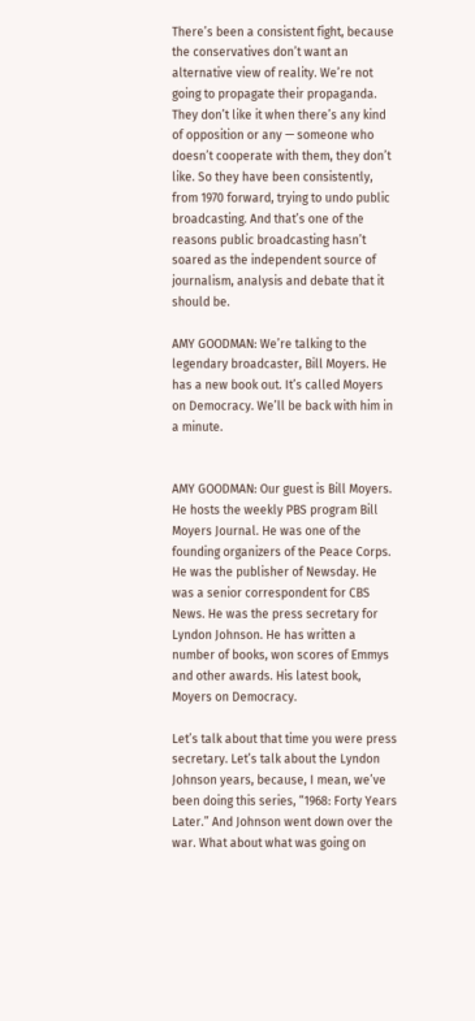There’s been a consistent fight, because the conservatives don’t want an alternative view of reality. We’re not going to propagate their propaganda. They don’t like it when there’s any kind of opposition or any — someone who doesn’t cooperate with them, they don’t like. So they have been consistently, from 1970 forward, trying to undo public broadcasting. And that’s one of the reasons public broadcasting hasn’t soared as the independent source of journalism, analysis and debate that it should be.

AMY GOODMAN: We’re talking to the legendary broadcaster, Bill Moyers. He has a new book out. It’s called Moyers on Democracy. We’ll be back with him in a minute.


AMY GOODMAN: Our guest is Bill Moyers. He hosts the weekly PBS program Bill Moyers Journal. He was one of the founding organizers of the Peace Corps. He was the publisher of Newsday. He was a senior correspondent for CBS News. He was the press secretary for Lyndon Johnson. He has written a number of books, won scores of Emmys and other awards. His latest book, Moyers on Democracy.

Let’s talk about that time you were press secretary. Let’s talk about the Lyndon Johnson years, because, I mean, we’ve been doing this series, “1968: Forty Years Later.” And Johnson went down over the war. What about what was going on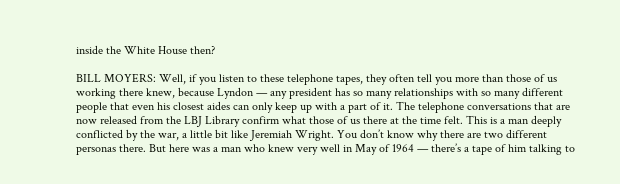inside the White House then?

BILL MOYERS: Well, if you listen to these telephone tapes, they often tell you more than those of us working there knew, because Lyndon — any president has so many relationships with so many different people that even his closest aides can only keep up with a part of it. The telephone conversations that are now released from the LBJ Library confirm what those of us there at the time felt. This is a man deeply conflicted by the war, a little bit like Jeremiah Wright. You don’t know why there are two different personas there. But here was a man who knew very well in May of 1964 — there’s a tape of him talking to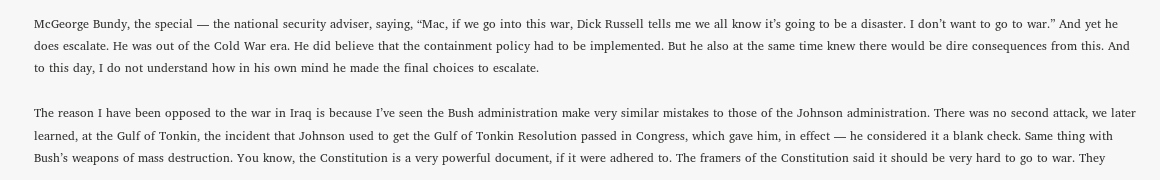McGeorge Bundy, the special — the national security adviser, saying, “Mac, if we go into this war, Dick Russell tells me we all know it’s going to be a disaster. I don’t want to go to war.” And yet he does escalate. He was out of the Cold War era. He did believe that the containment policy had to be implemented. But he also at the same time knew there would be dire consequences from this. And to this day, I do not understand how in his own mind he made the final choices to escalate.

The reason I have been opposed to the war in Iraq is because I’ve seen the Bush administration make very similar mistakes to those of the Johnson administration. There was no second attack, we later learned, at the Gulf of Tonkin, the incident that Johnson used to get the Gulf of Tonkin Resolution passed in Congress, which gave him, in effect — he considered it a blank check. Same thing with Bush’s weapons of mass destruction. You know, the Constitution is a very powerful document, if it were adhered to. The framers of the Constitution said it should be very hard to go to war. They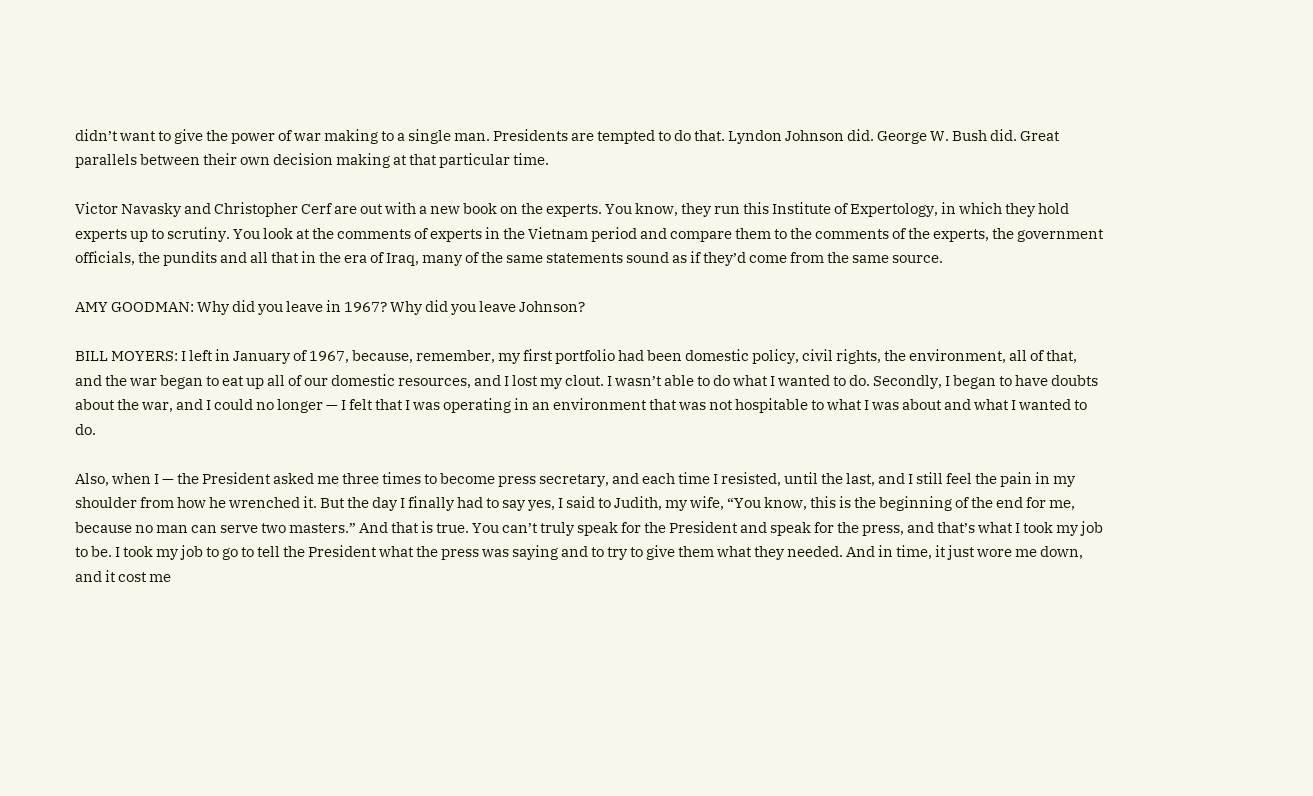didn’t want to give the power of war making to a single man. Presidents are tempted to do that. Lyndon Johnson did. George W. Bush did. Great parallels between their own decision making at that particular time.

Victor Navasky and Christopher Cerf are out with a new book on the experts. You know, they run this Institute of Expertology, in which they hold experts up to scrutiny. You look at the comments of experts in the Vietnam period and compare them to the comments of the experts, the government officials, the pundits and all that in the era of Iraq, many of the same statements sound as if they’d come from the same source.

AMY GOODMAN: Why did you leave in 1967? Why did you leave Johnson?

BILL MOYERS: I left in January of 1967, because, remember, my first portfolio had been domestic policy, civil rights, the environment, all of that, and the war began to eat up all of our domestic resources, and I lost my clout. I wasn’t able to do what I wanted to do. Secondly, I began to have doubts about the war, and I could no longer — I felt that I was operating in an environment that was not hospitable to what I was about and what I wanted to do.

Also, when I — the President asked me three times to become press secretary, and each time I resisted, until the last, and I still feel the pain in my shoulder from how he wrenched it. But the day I finally had to say yes, I said to Judith, my wife, “You know, this is the beginning of the end for me, because no man can serve two masters.” And that is true. You can’t truly speak for the President and speak for the press, and that’s what I took my job to be. I took my job to go to tell the President what the press was saying and to try to give them what they needed. And in time, it just wore me down, and it cost me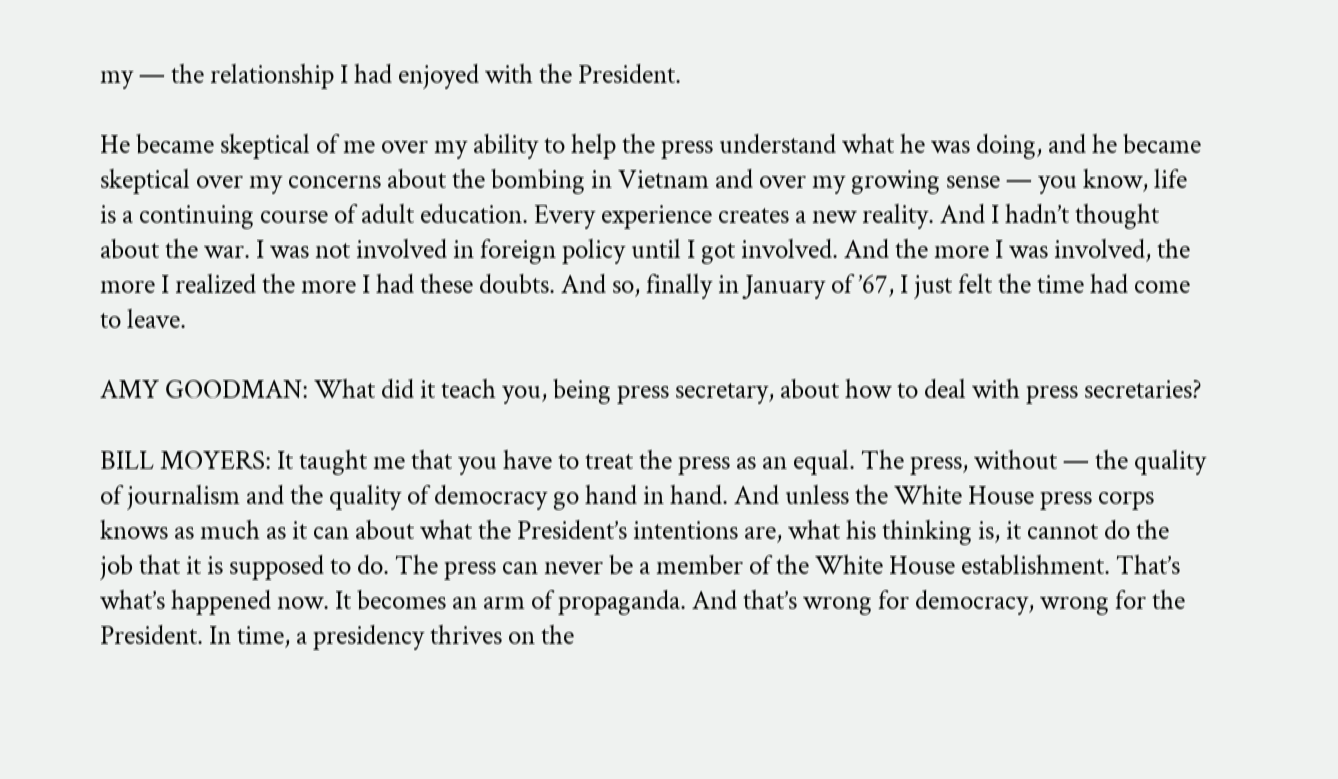my — the relationship I had enjoyed with the President.

He became skeptical of me over my ability to help the press understand what he was doing, and he became skeptical over my concerns about the bombing in Vietnam and over my growing sense — you know, life is a continuing course of adult education. Every experience creates a new reality. And I hadn’t thought about the war. I was not involved in foreign policy until I got involved. And the more I was involved, the more I realized the more I had these doubts. And so, finally in January of ’67, I just felt the time had come to leave.

AMY GOODMAN: What did it teach you, being press secretary, about how to deal with press secretaries?

BILL MOYERS: It taught me that you have to treat the press as an equal. The press, without — the quality of journalism and the quality of democracy go hand in hand. And unless the White House press corps knows as much as it can about what the President’s intentions are, what his thinking is, it cannot do the job that it is supposed to do. The press can never be a member of the White House establishment. That’s what’s happened now. It becomes an arm of propaganda. And that’s wrong for democracy, wrong for the President. In time, a presidency thrives on the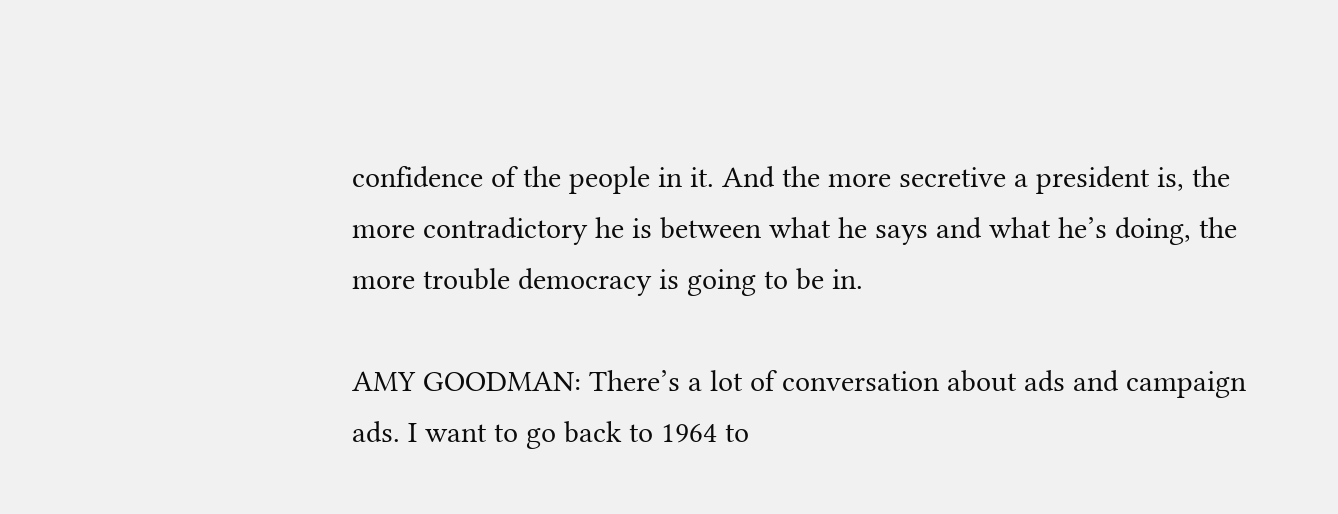confidence of the people in it. And the more secretive a president is, the more contradictory he is between what he says and what he’s doing, the more trouble democracy is going to be in.

AMY GOODMAN: There’s a lot of conversation about ads and campaign ads. I want to go back to 1964 to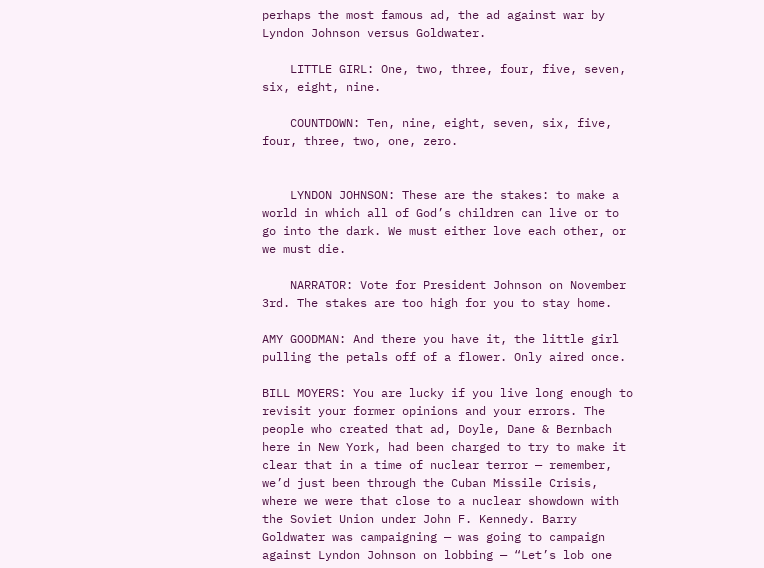perhaps the most famous ad, the ad against war by Lyndon Johnson versus Goldwater.

    LITTLE GIRL: One, two, three, four, five, seven, six, eight, nine.

    COUNTDOWN: Ten, nine, eight, seven, six, five, four, three, two, one, zero.


    LYNDON JOHNSON: These are the stakes: to make a world in which all of God’s children can live or to go into the dark. We must either love each other, or we must die.

    NARRATOR: Vote for President Johnson on November 3rd. The stakes are too high for you to stay home.

AMY GOODMAN: And there you have it, the little girl pulling the petals off of a flower. Only aired once.

BILL MOYERS: You are lucky if you live long enough to revisit your former opinions and your errors. The people who created that ad, Doyle, Dane & Bernbach here in New York, had been charged to try to make it clear that in a time of nuclear terror — remember, we’d just been through the Cuban Missile Crisis, where we were that close to a nuclear showdown with the Soviet Union under John F. Kennedy. Barry Goldwater was campaigning — was going to campaign against Lyndon Johnson on lobbing — “Let’s lob one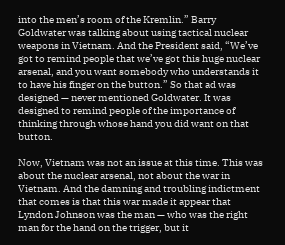into the men’s room of the Kremlin.” Barry Goldwater was talking about using tactical nuclear weapons in Vietnam. And the President said, “We’ve got to remind people that we’ve got this huge nuclear arsenal, and you want somebody who understands it to have his finger on the button.” So that ad was designed — never mentioned Goldwater. It was designed to remind people of the importance of thinking through whose hand you did want on that button.

Now, Vietnam was not an issue at this time. This was about the nuclear arsenal, not about the war in Vietnam. And the damning and troubling indictment that comes is that this war made it appear that Lyndon Johnson was the man — who was the right man for the hand on the trigger, but it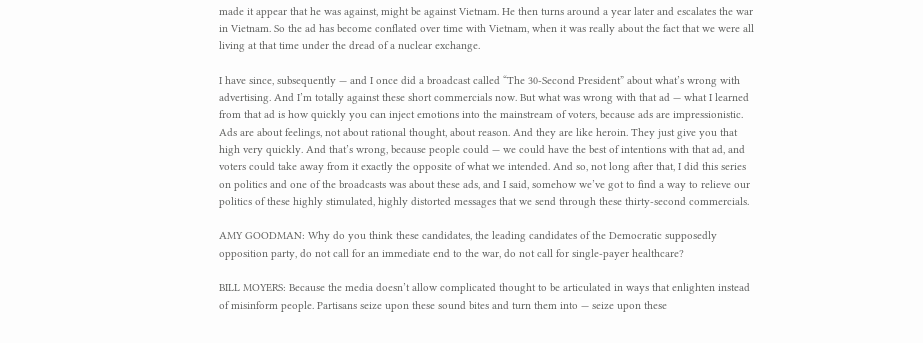made it appear that he was against, might be against Vietnam. He then turns around a year later and escalates the war in Vietnam. So the ad has become conflated over time with Vietnam, when it was really about the fact that we were all living at that time under the dread of a nuclear exchange.

I have since, subsequently — and I once did a broadcast called “The 30-Second President” about what’s wrong with advertising. And I’m totally against these short commercials now. But what was wrong with that ad — what I learned from that ad is how quickly you can inject emotions into the mainstream of voters, because ads are impressionistic. Ads are about feelings, not about rational thought, about reason. And they are like heroin. They just give you that high very quickly. And that’s wrong, because people could — we could have the best of intentions with that ad, and voters could take away from it exactly the opposite of what we intended. And so, not long after that, I did this series on politics and one of the broadcasts was about these ads, and I said, somehow we’ve got to find a way to relieve our politics of these highly stimulated, highly distorted messages that we send through these thirty-second commercials.

AMY GOODMAN: Why do you think these candidates, the leading candidates of the Democratic supposedly opposition party, do not call for an immediate end to the war, do not call for single-payer healthcare?

BILL MOYERS: Because the media doesn’t allow complicated thought to be articulated in ways that enlighten instead of misinform people. Partisans seize upon these sound bites and turn them into — seize upon these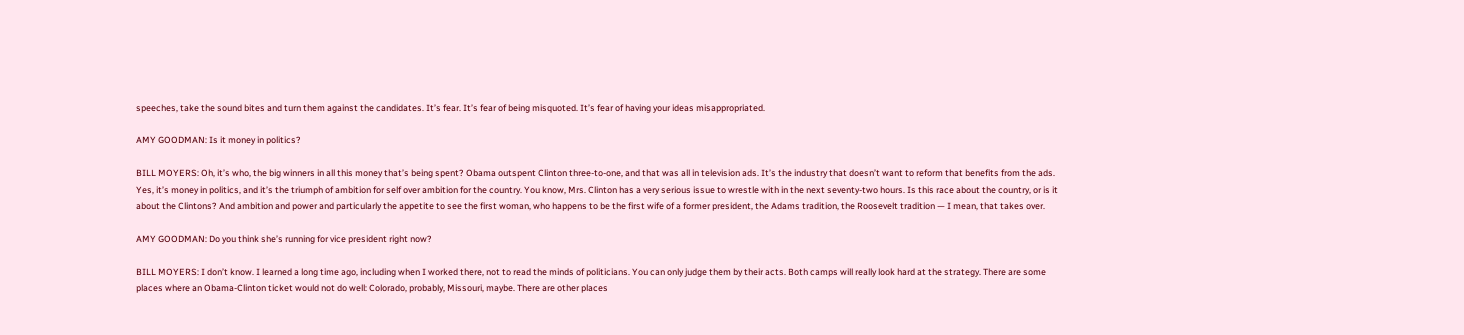speeches, take the sound bites and turn them against the candidates. It’s fear. It’s fear of being misquoted. It’s fear of having your ideas misappropriated.

AMY GOODMAN: Is it money in politics?

BILL MOYERS: Oh, it’s who, the big winners in all this money that’s being spent? Obama outspent Clinton three-to-one, and that was all in television ads. It’s the industry that doesn’t want to reform that benefits from the ads. Yes, it’s money in politics, and it’s the triumph of ambition for self over ambition for the country. You know, Mrs. Clinton has a very serious issue to wrestle with in the next seventy-two hours. Is this race about the country, or is it about the Clintons? And ambition and power and particularly the appetite to see the first woman, who happens to be the first wife of a former president, the Adams tradition, the Roosevelt tradition — I mean, that takes over.

AMY GOODMAN: Do you think she’s running for vice president right now?

BILL MOYERS: I don’t know. I learned a long time ago, including when I worked there, not to read the minds of politicians. You can only judge them by their acts. Both camps will really look hard at the strategy. There are some places where an Obama-Clinton ticket would not do well: Colorado, probably, Missouri, maybe. There are other places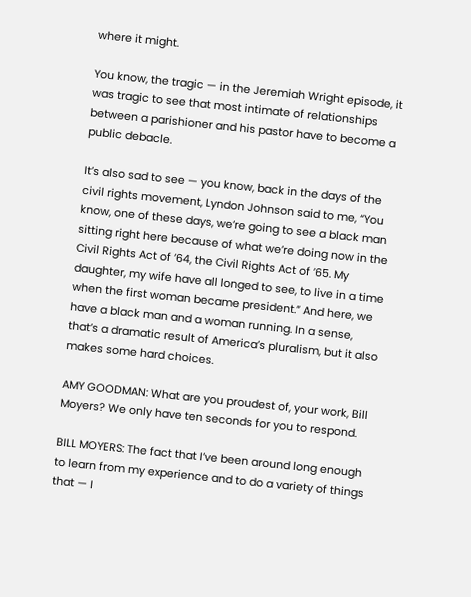where it might.

You know, the tragic — in the Jeremiah Wright episode, it was tragic to see that most intimate of relationships between a parishioner and his pastor have to become a public debacle.

It’s also sad to see — you know, back in the days of the civil rights movement, Lyndon Johnson said to me, “You know, one of these days, we’re going to see a black man sitting right here because of what we’re doing now in the Civil Rights Act of ’64, the Civil Rights Act of ’65. My daughter, my wife have all longed to see, to live in a time when the first woman became president.” And here, we have a black man and a woman running. In a sense, that’s a dramatic result of America’s pluralism, but it also makes some hard choices.

AMY GOODMAN: What are you proudest of, your work, Bill Moyers? We only have ten seconds for you to respond.

BILL MOYERS: The fact that I’ve been around long enough to learn from my experience and to do a variety of things that — I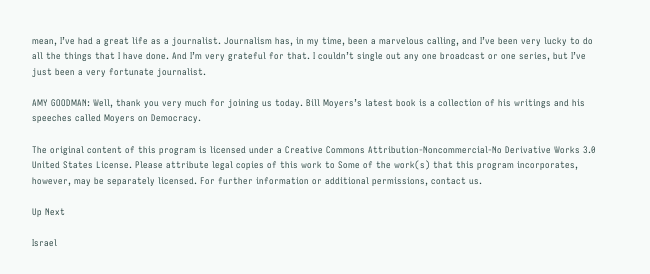mean, I’ve had a great life as a journalist. Journalism has, in my time, been a marvelous calling, and I’ve been very lucky to do all the things that I have done. And I’m very grateful for that. I couldn’t single out any one broadcast or one series, but I’ve just been a very fortunate journalist.

AMY GOODMAN: Well, thank you very much for joining us today. Bill Moyers’s latest book is a collection of his writings and his speeches called Moyers on Democracy.

The original content of this program is licensed under a Creative Commons Attribution-Noncommercial-No Derivative Works 3.0 United States License. Please attribute legal copies of this work to Some of the work(s) that this program incorporates, however, may be separately licensed. For further information or additional permissions, contact us.

Up Next

Israel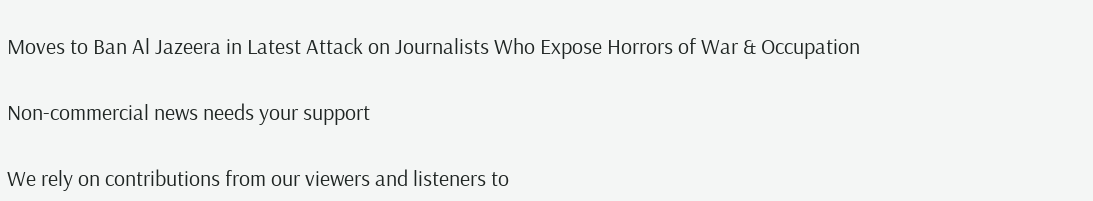Moves to Ban Al Jazeera in Latest Attack on Journalists Who Expose Horrors of War & Occupation

Non-commercial news needs your support

We rely on contributions from our viewers and listeners to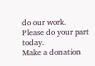do our work.
Please do your part today.
Make a donation